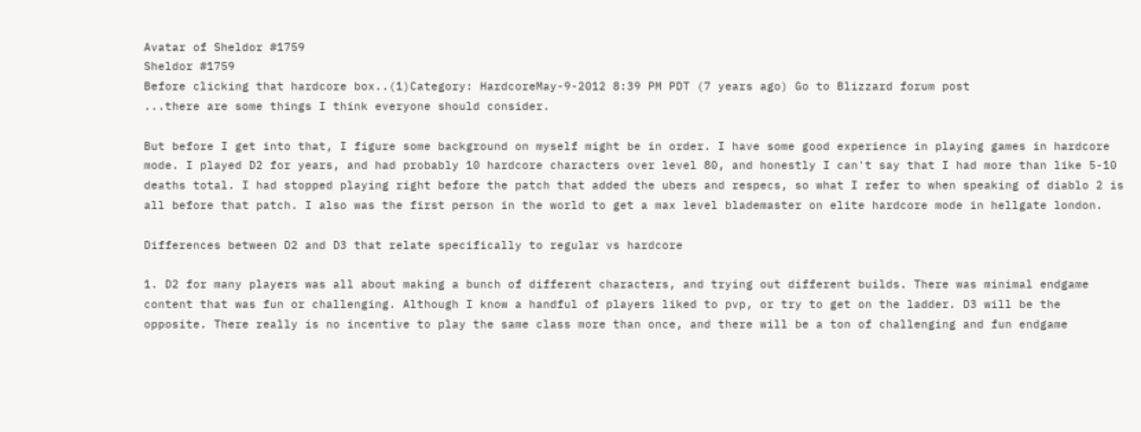Avatar of Sheldor #1759
Sheldor #1759
Before clicking that hardcore box..(1)Category: HardcoreMay-9-2012 8:39 PM PDT (7 years ago) Go to Blizzard forum post
...there are some things I think everyone should consider.

But before I get into that, I figure some background on myself might be in order. I have some good experience in playing games in hardcore mode. I played D2 for years, and had probably 10 hardcore characters over level 80, and honestly I can't say that I had more than like 5-10 deaths total. I had stopped playing right before the patch that added the ubers and respecs, so what I refer to when speaking of diablo 2 is all before that patch. I also was the first person in the world to get a max level blademaster on elite hardcore mode in hellgate london.

Differences between D2 and D3 that relate specifically to regular vs hardcore

1. D2 for many players was all about making a bunch of different characters, and trying out different builds. There was minimal endgame content that was fun or challenging. Although I know a handful of players liked to pvp, or try to get on the ladder. D3 will be the opposite. There really is no incentive to play the same class more than once, and there will be a ton of challenging and fun endgame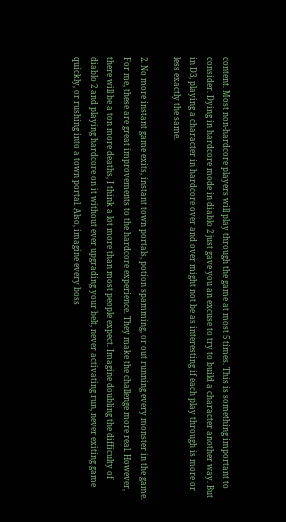content. Most non-hardcore players will play through the game at most 5 times. This is something important to consider. Dying in hardcore mode in diablo 2 just gave you an excuse to try to build a character another way. But in D3, playing a character in hardcore over and over might not be as interesting if each play through is more or less exactly the same.

2. No more instant game exits, instant town portals, potion spamming, or out running every monster in the game. For me, these are great improvements to the hardcore experience. They make the challenge more real. However, there will be a ton more deaths, I think a lot more than most people expect. Imagine doubling the difficulty of diablo 2 and playing hardcore on it without ever upgrading your belt, never activating run, never exiting game quickly, or rushing into a town portal. Also, imagine every boss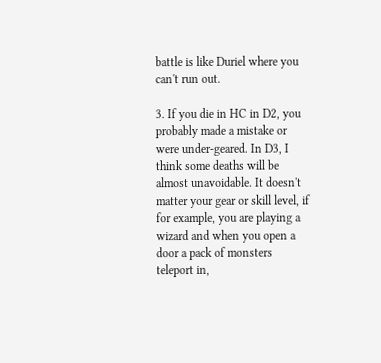battle is like Duriel where you can't run out.

3. If you die in HC in D2, you probably made a mistake or were under-geared. In D3, I think some deaths will be almost unavoidable. It doesn't matter your gear or skill level, if for example, you are playing a wizard and when you open a door a pack of monsters teleport in,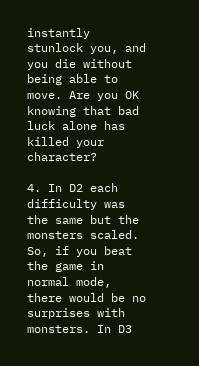instantly stunlock you, and you die without being able to move. Are you OK knowing that bad luck alone has killed your character?

4. In D2 each difficulty was the same but the monsters scaled. So, if you beat the game in normal mode, there would be no surprises with monsters. In D3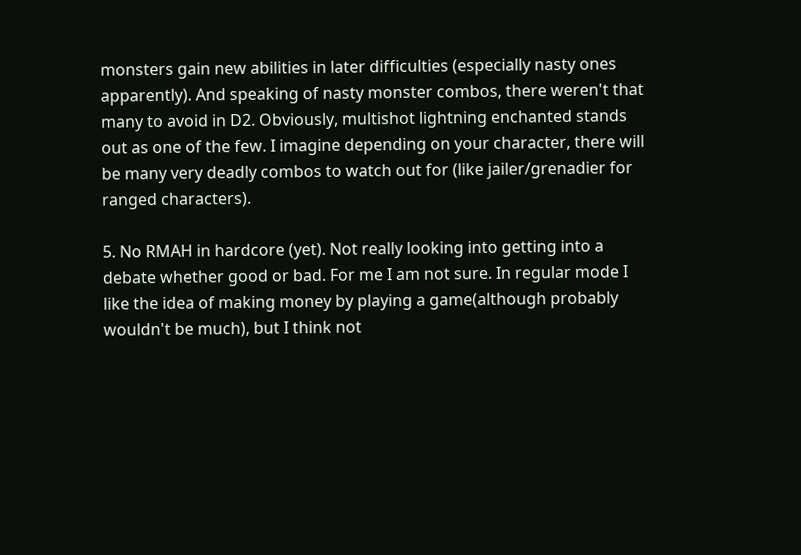monsters gain new abilities in later difficulties (especially nasty ones apparently). And speaking of nasty monster combos, there weren't that many to avoid in D2. Obviously, multishot lightning enchanted stands out as one of the few. I imagine depending on your character, there will be many very deadly combos to watch out for (like jailer/grenadier for ranged characters).

5. No RMAH in hardcore (yet). Not really looking into getting into a debate whether good or bad. For me I am not sure. In regular mode I like the idea of making money by playing a game(although probably wouldn't be much), but I think not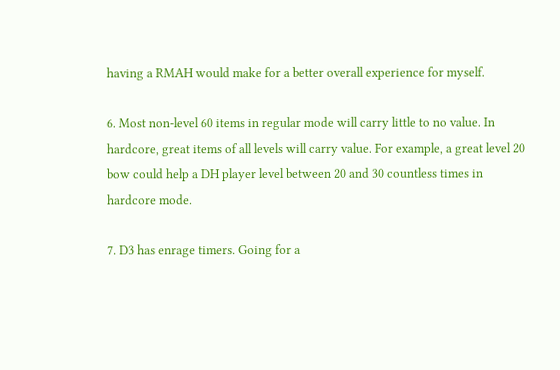having a RMAH would make for a better overall experience for myself.

6. Most non-level 60 items in regular mode will carry little to no value. In hardcore, great items of all levels will carry value. For example, a great level 20 bow could help a DH player level between 20 and 30 countless times in hardcore mode.

7. D3 has enrage timers. Going for a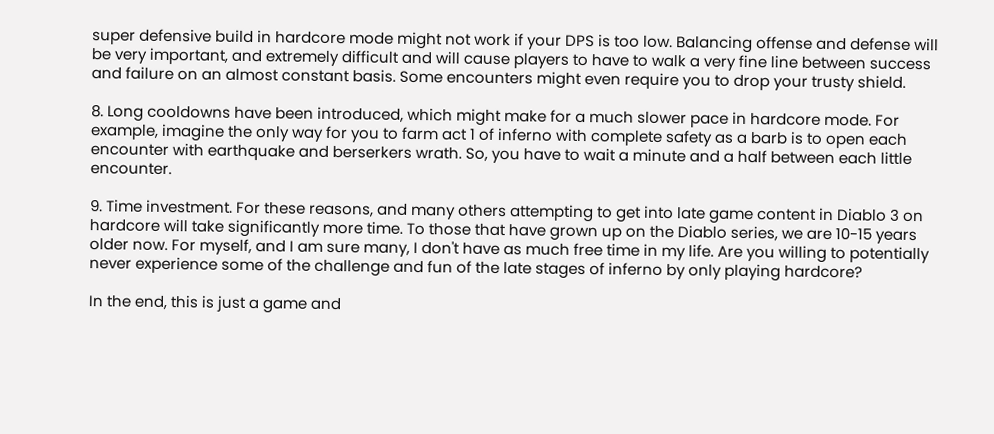super defensive build in hardcore mode might not work if your DPS is too low. Balancing offense and defense will be very important, and extremely difficult and will cause players to have to walk a very fine line between success and failure on an almost constant basis. Some encounters might even require you to drop your trusty shield.

8. Long cooldowns have been introduced, which might make for a much slower pace in hardcore mode. For example, imagine the only way for you to farm act 1 of inferno with complete safety as a barb is to open each encounter with earthquake and berserkers wrath. So, you have to wait a minute and a half between each little encounter.

9. Time investment. For these reasons, and many others attempting to get into late game content in Diablo 3 on hardcore will take significantly more time. To those that have grown up on the Diablo series, we are 10-15 years older now. For myself, and I am sure many, I don't have as much free time in my life. Are you willing to potentially never experience some of the challenge and fun of the late stages of inferno by only playing hardcore?

In the end, this is just a game and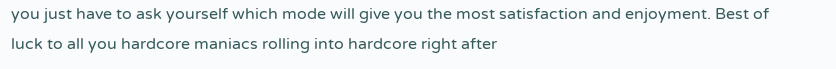you just have to ask yourself which mode will give you the most satisfaction and enjoyment. Best of luck to all you hardcore maniacs rolling into hardcore right after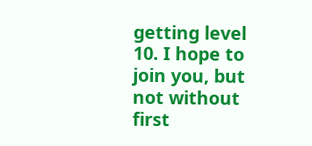getting level 10. I hope to join you, but not without first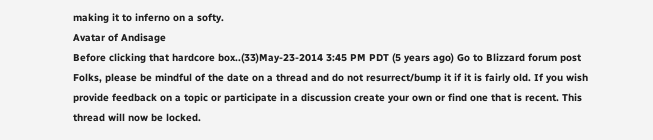making it to inferno on a softy.
Avatar of Andisage
Before clicking that hardcore box..(33)May-23-2014 3:45 PM PDT (5 years ago) Go to Blizzard forum post
Folks, please be mindful of the date on a thread and do not resurrect/bump it if it is fairly old. If you wish provide feedback on a topic or participate in a discussion create your own or find one that is recent. This thread will now be locked.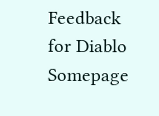Feedback for Diablo Somepage